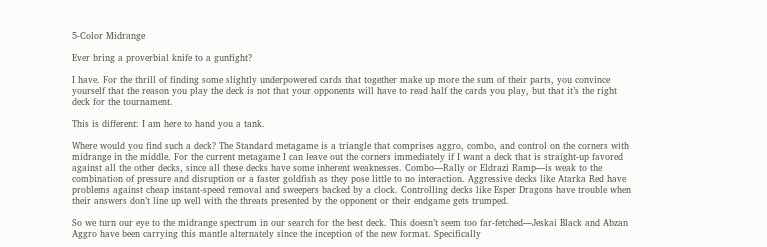5-Color Midrange

Ever bring a proverbial knife to a gunfight?

I have. For the thrill of finding some slightly underpowered cards that together make up more the sum of their parts, you convince yourself that the reason you play the deck is not that your opponents will have to read half the cards you play, but that it’s the right deck for the tournament.

This is different: I am here to hand you a tank.

Where would you find such a deck? The Standard metagame is a triangle that comprises aggro, combo, and control on the corners with midrange in the middle. For the current metagame I can leave out the corners immediately if I want a deck that is straight-up favored against all the other decks, since all these decks have some inherent weaknesses. Combo—Rally or Eldrazi Ramp—is weak to the combination of pressure and disruption or a faster goldfish as they pose little to no interaction. Aggressive decks like Atarka Red have problems against cheap instant-speed removal and sweepers backed by a clock. Controlling decks like Esper Dragons have trouble when their answers don’t line up well with the threats presented by the opponent or their endgame gets trumped.

So we turn our eye to the midrange spectrum in our search for the best deck. This doesn’t seem too far-fetched—Jeskai Black and Abzan Aggro have been carrying this mantle alternately since the inception of the new format. Specifically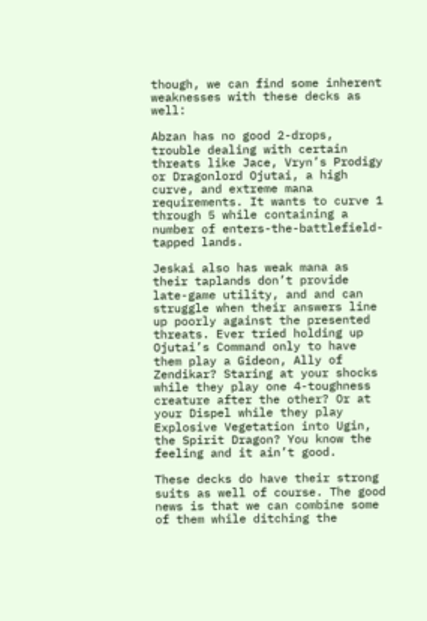though, we can find some inherent weaknesses with these decks as well:

Abzan has no good 2-drops, trouble dealing with certain threats like Jace, Vryn’s Prodigy or Dragonlord Ojutai, a high curve, and extreme mana requirements. It wants to curve 1 through 5 while containing a number of enters-the-battlefield-tapped lands.

Jeskai also has weak mana as their taplands don’t provide late-game utility, and and can struggle when their answers line up poorly against the presented threats. Ever tried holding up Ojutai’s Command only to have them play a Gideon, Ally of Zendikar? Staring at your shocks while they play one 4-toughness creature after the other? Or at your Dispel while they play Explosive Vegetation into Ugin, the Spirit Dragon? You know the feeling and it ain’t good.

These decks do have their strong suits as well of course. The good news is that we can combine some of them while ditching the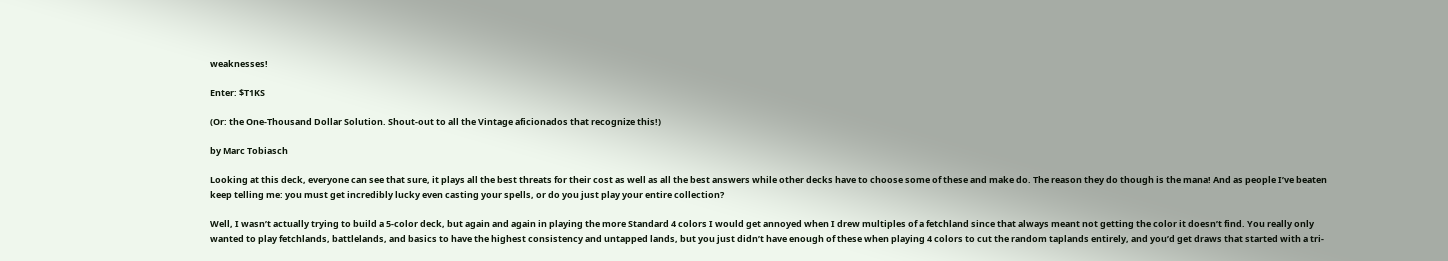weaknesses!

Enter: $T1KS

(Or: the One-Thousand Dollar Solution. Shout-out to all the Vintage aficionados that recognize this!)

by Marc Tobiasch

Looking at this deck, everyone can see that sure, it plays all the best threats for their cost as well as all the best answers while other decks have to choose some of these and make do. The reason they do though is the mana! And as people I’ve beaten keep telling me: you must get incredibly lucky even casting your spells, or do you just play your entire collection?

Well, I wasn’t actually trying to build a 5-color deck, but again and again in playing the more Standard 4 colors I would get annoyed when I drew multiples of a fetchland since that always meant not getting the color it doesn’t find. You really only wanted to play fetchlands, battlelands, and basics to have the highest consistency and untapped lands, but you just didn’t have enough of these when playing 4 colors to cut the random taplands entirely, and you’d get draws that started with a tri-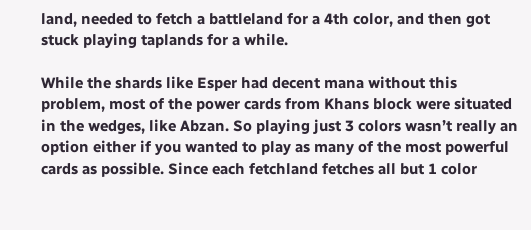land, needed to fetch a battleland for a 4th color, and then got stuck playing taplands for a while.

While the shards like Esper had decent mana without this problem, most of the power cards from Khans block were situated in the wedges, like Abzan. So playing just 3 colors wasn’t really an option either if you wanted to play as many of the most powerful cards as possible. Since each fetchland fetches all but 1 color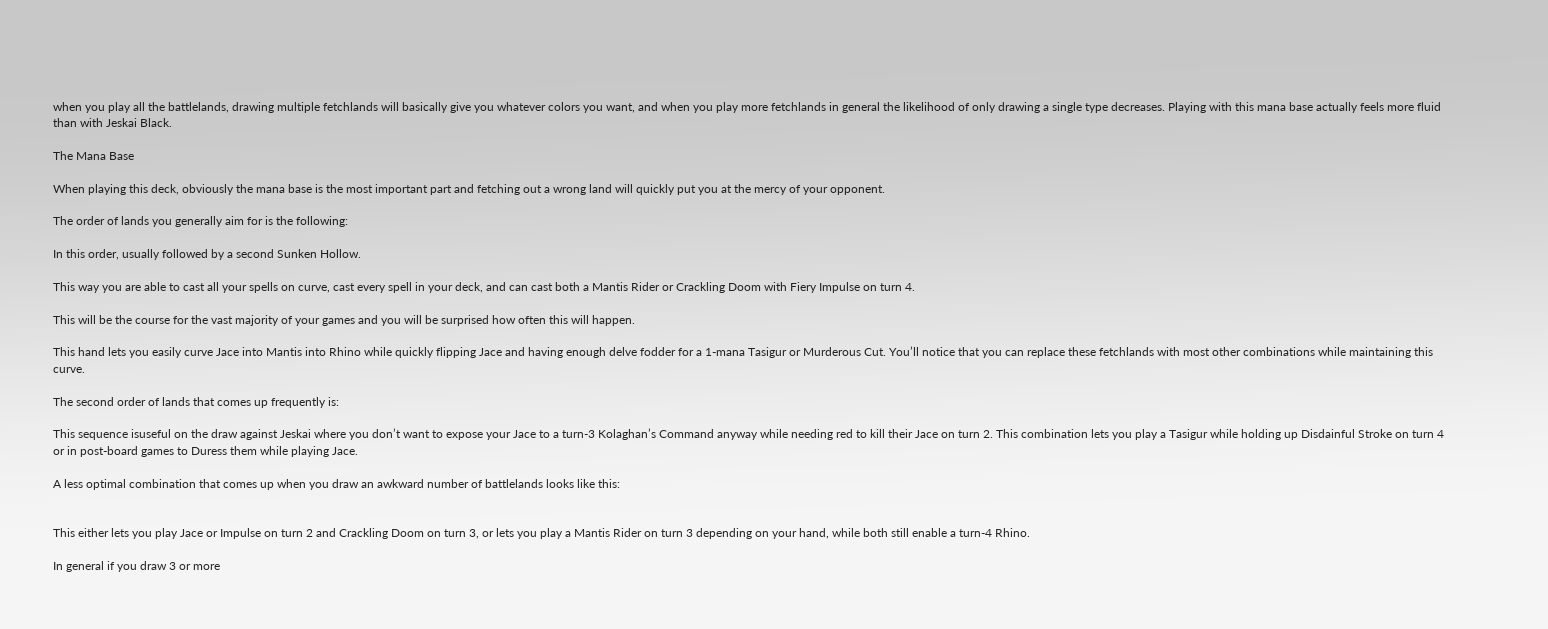when you play all the battlelands, drawing multiple fetchlands will basically give you whatever colors you want, and when you play more fetchlands in general the likelihood of only drawing a single type decreases. Playing with this mana base actually feels more fluid than with Jeskai Black.

The Mana Base

When playing this deck, obviously the mana base is the most important part and fetching out a wrong land will quickly put you at the mercy of your opponent.

The order of lands you generally aim for is the following:

In this order, usually followed by a second Sunken Hollow.

This way you are able to cast all your spells on curve, cast every spell in your deck, and can cast both a Mantis Rider or Crackling Doom with Fiery Impulse on turn 4.

This will be the course for the vast majority of your games and you will be surprised how often this will happen.

This hand lets you easily curve Jace into Mantis into Rhino while quickly flipping Jace and having enough delve fodder for a 1-mana Tasigur or Murderous Cut. You’ll notice that you can replace these fetchlands with most other combinations while maintaining this curve.

The second order of lands that comes up frequently is:

This sequence isuseful on the draw against Jeskai where you don’t want to expose your Jace to a turn-3 Kolaghan’s Command anyway while needing red to kill their Jace on turn 2. This combination lets you play a Tasigur while holding up Disdainful Stroke on turn 4 or in post-board games to Duress them while playing Jace.

A less optimal combination that comes up when you draw an awkward number of battlelands looks like this:


This either lets you play Jace or Impulse on turn 2 and Crackling Doom on turn 3, or lets you play a Mantis Rider on turn 3 depending on your hand, while both still enable a turn-4 Rhino.

In general if you draw 3 or more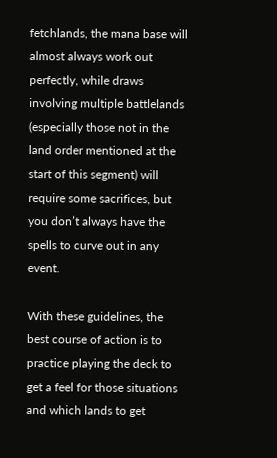fetchlands, the mana base will almost always work out perfectly, while draws involving multiple battlelands (especially those not in the land order mentioned at the start of this segment) will require some sacrifices, but you don’t always have the spells to curve out in any event.

With these guidelines, the best course of action is to practice playing the deck to get a feel for those situations and which lands to get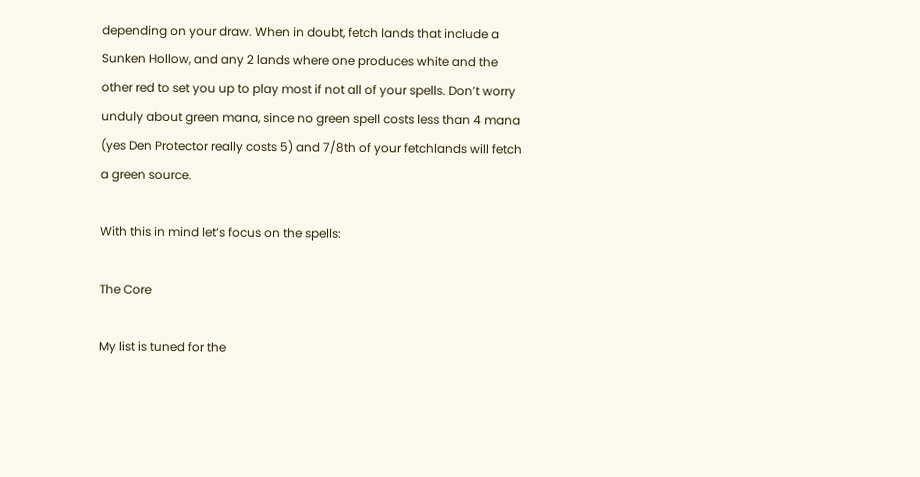depending on your draw. When in doubt, fetch lands that include a Sunken Hollow, and any 2 lands where one produces white and the other red to set you up to play most if not all of your spells. Don’t worry unduly about green mana, since no green spell costs less than 4 mana (yes Den Protector really costs 5) and 7/8th of your fetchlands will fetch a green source.

With this in mind let’s focus on the spells:

The Core

My list is tuned for the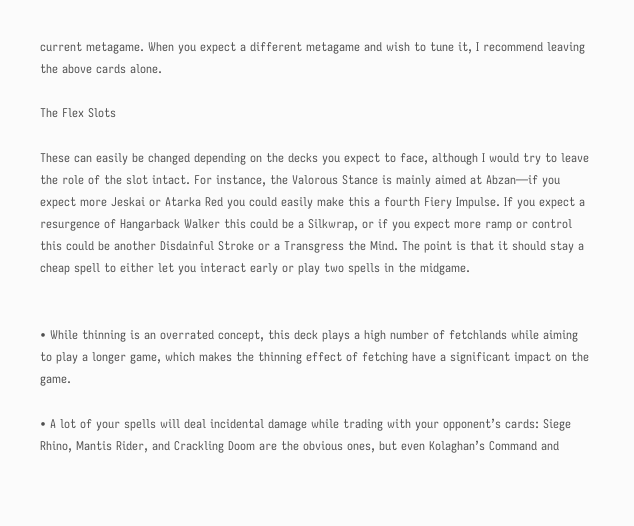current metagame. When you expect a different metagame and wish to tune it, I recommend leaving the above cards alone.

The Flex Slots

These can easily be changed depending on the decks you expect to face, although I would try to leave the role of the slot intact. For instance, the Valorous Stance is mainly aimed at Abzan—if you expect more Jeskai or Atarka Red you could easily make this a fourth Fiery Impulse. If you expect a resurgence of Hangarback Walker this could be a Silkwrap, or if you expect more ramp or control this could be another Disdainful Stroke or a Transgress the Mind. The point is that it should stay a cheap spell to either let you interact early or play two spells in the midgame.


• While thinning is an overrated concept, this deck plays a high number of fetchlands while aiming to play a longer game, which makes the thinning effect of fetching have a significant impact on the game.

• A lot of your spells will deal incidental damage while trading with your opponent’s cards: Siege Rhino, Mantis Rider, and Crackling Doom are the obvious ones, but even Kolaghan’s Command and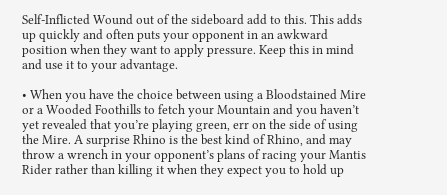Self-Inflicted Wound out of the sideboard add to this. This adds up quickly and often puts your opponent in an awkward position when they want to apply pressure. Keep this in mind and use it to your advantage.

• When you have the choice between using a Bloodstained Mire or a Wooded Foothills to fetch your Mountain and you haven’t yet revealed that you’re playing green, err on the side of using the Mire. A surprise Rhino is the best kind of Rhino, and may throw a wrench in your opponent’s plans of racing your Mantis Rider rather than killing it when they expect you to hold up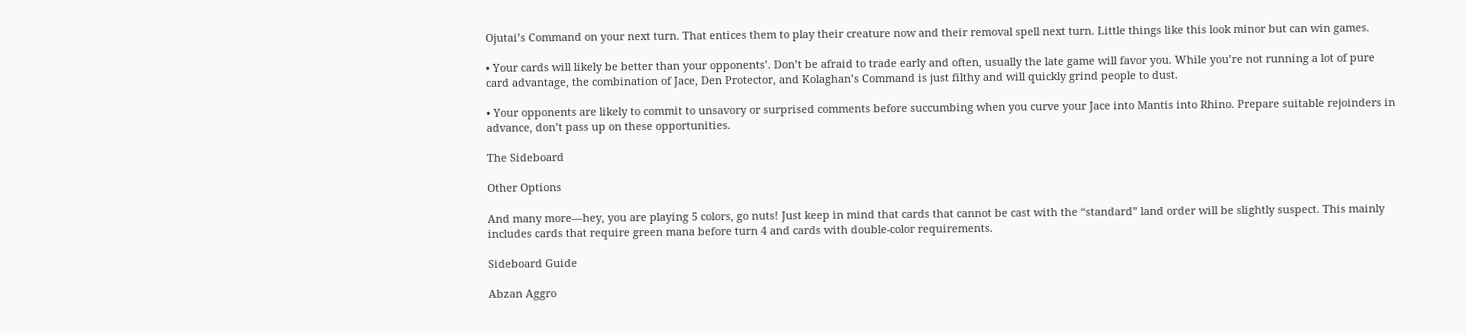Ojutai’s Command on your next turn. That entices them to play their creature now and their removal spell next turn. Little things like this look minor but can win games.

• Your cards will likely be better than your opponents’. Don’t be afraid to trade early and often, usually the late game will favor you. While you’re not running a lot of pure card advantage, the combination of Jace, Den Protector, and Kolaghan’s Command is just filthy and will quickly grind people to dust.

• Your opponents are likely to commit to unsavory or surprised comments before succumbing when you curve your Jace into Mantis into Rhino. Prepare suitable rejoinders in advance, don’t pass up on these opportunities.

The Sideboard

Other Options

And many more—hey, you are playing 5 colors, go nuts! Just keep in mind that cards that cannot be cast with the “standard” land order will be slightly suspect. This mainly includes cards that require green mana before turn 4 and cards with double-color requirements.

Sideboard Guide

Abzan Aggro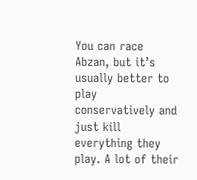You can race Abzan, but it’s usually better to play conservatively and just kill everything they play. A lot of their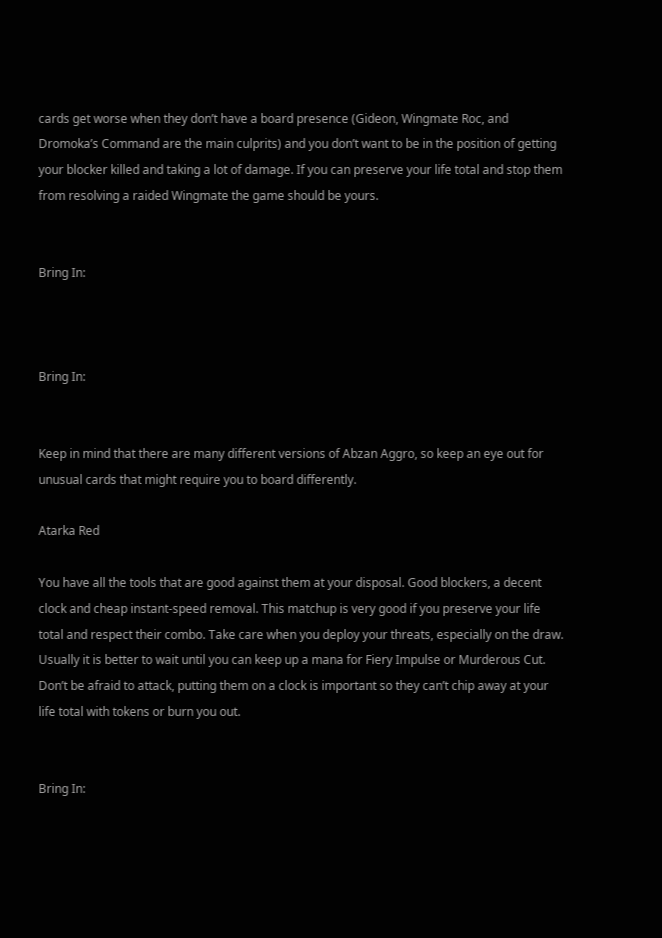cards get worse when they don’t have a board presence (Gideon, Wingmate Roc, and Dromoka’s Command are the main culprits) and you don’t want to be in the position of getting your blocker killed and taking a lot of damage. If you can preserve your life total and stop them from resolving a raided Wingmate the game should be yours.


Bring In:



Bring In:


Keep in mind that there are many different versions of Abzan Aggro, so keep an eye out for unusual cards that might require you to board differently.

Atarka Red

You have all the tools that are good against them at your disposal. Good blockers, a decent clock and cheap instant-speed removal. This matchup is very good if you preserve your life total and respect their combo. Take care when you deploy your threats, especially on the draw. Usually it is better to wait until you can keep up a mana for Fiery Impulse or Murderous Cut. Don’t be afraid to attack, putting them on a clock is important so they can’t chip away at your life total with tokens or burn you out.


Bring In: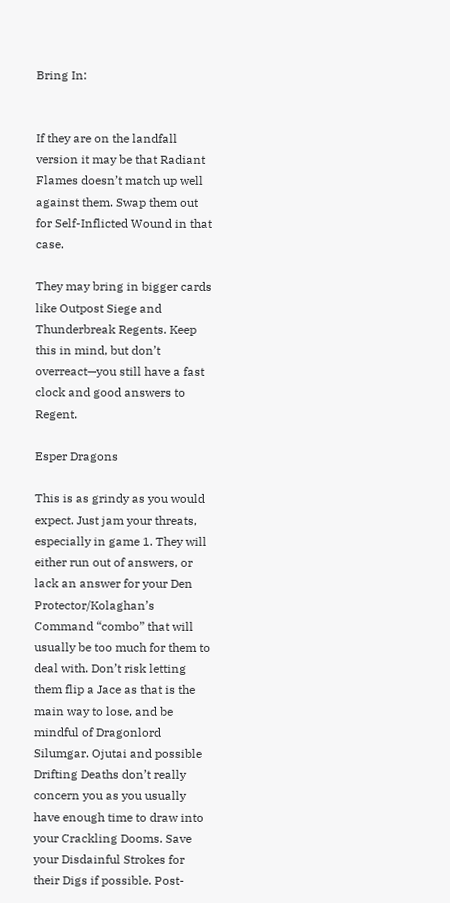Bring In:


If they are on the landfall version it may be that Radiant Flames doesn’t match up well against them. Swap them out for Self-Inflicted Wound in that case.

They may bring in bigger cards like Outpost Siege and Thunderbreak Regents. Keep this in mind, but don’t overreact—you still have a fast clock and good answers to Regent.

Esper Dragons

This is as grindy as you would expect. Just jam your threats, especially in game 1. They will either run out of answers, or lack an answer for your Den Protector/Kolaghan’s Command “combo” that will usually be too much for them to deal with. Don’t risk letting them flip a Jace as that is the main way to lose, and be mindful of Dragonlord Silumgar. Ojutai and possible Drifting Deaths don’t really concern you as you usually have enough time to draw into your Crackling Dooms. Save your Disdainful Strokes for their Digs if possible. Post-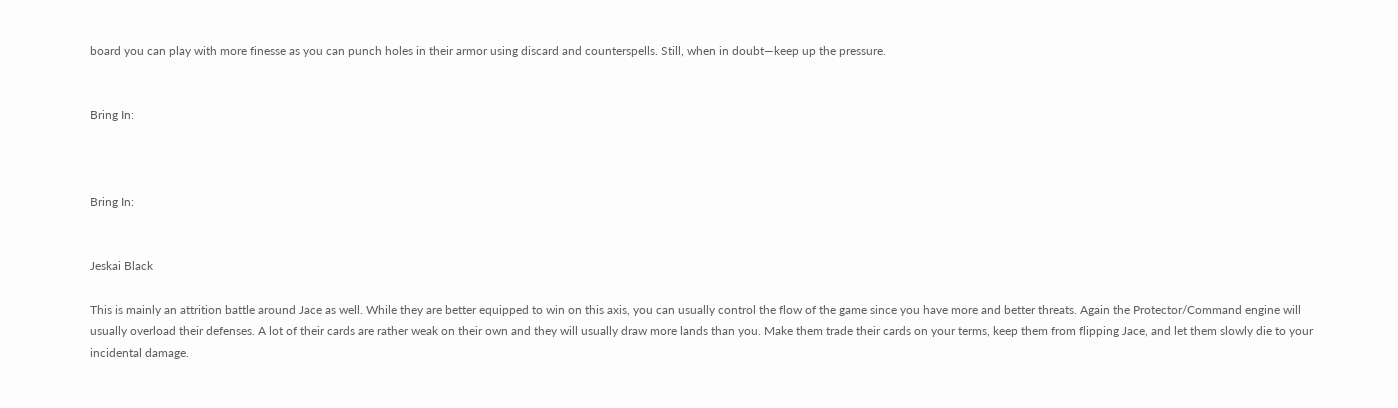board you can play with more finesse as you can punch holes in their armor using discard and counterspells. Still, when in doubt—keep up the pressure.


Bring In:



Bring In:


Jeskai Black

This is mainly an attrition battle around Jace as well. While they are better equipped to win on this axis, you can usually control the flow of the game since you have more and better threats. Again the Protector/Command engine will usually overload their defenses. A lot of their cards are rather weak on their own and they will usually draw more lands than you. Make them trade their cards on your terms, keep them from flipping Jace, and let them slowly die to your incidental damage.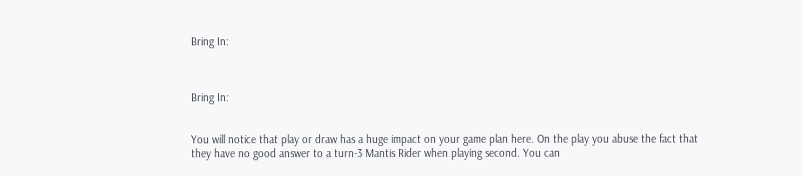Bring In:



Bring In:


You will notice that play or draw has a huge impact on your game plan here. On the play you abuse the fact that they have no good answer to a turn-3 Mantis Rider when playing second. You can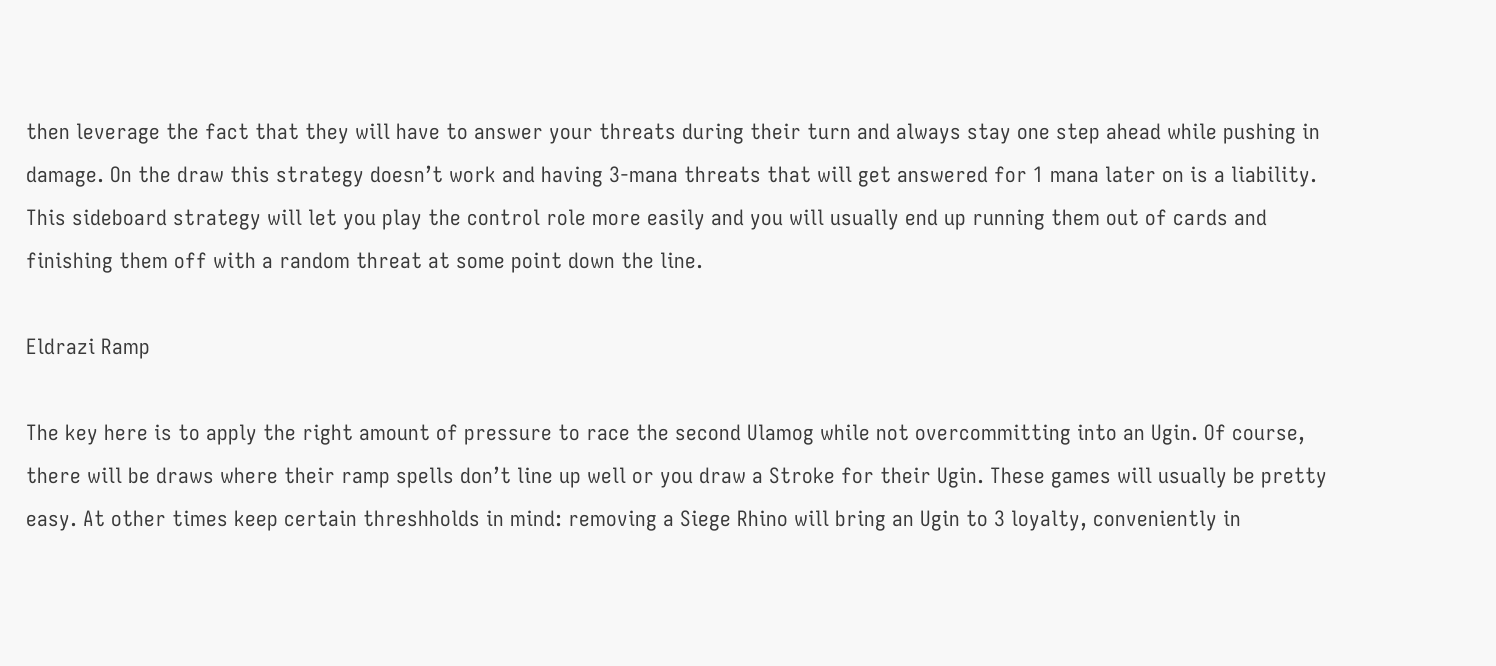then leverage the fact that they will have to answer your threats during their turn and always stay one step ahead while pushing in damage. On the draw this strategy doesn’t work and having 3-mana threats that will get answered for 1 mana later on is a liability. This sideboard strategy will let you play the control role more easily and you will usually end up running them out of cards and finishing them off with a random threat at some point down the line.

Eldrazi Ramp

The key here is to apply the right amount of pressure to race the second Ulamog while not overcommitting into an Ugin. Of course, there will be draws where their ramp spells don’t line up well or you draw a Stroke for their Ugin. These games will usually be pretty easy. At other times keep certain threshholds in mind: removing a Siege Rhino will bring an Ugin to 3 loyalty, conveniently in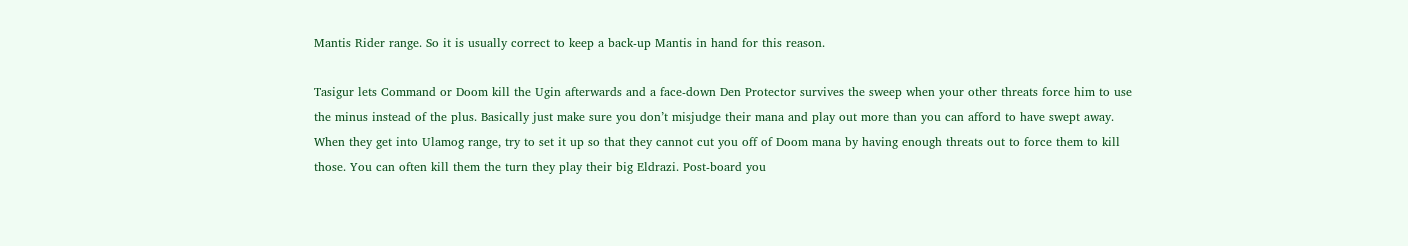Mantis Rider range. So it is usually correct to keep a back-up Mantis in hand for this reason.

Tasigur lets Command or Doom kill the Ugin afterwards and a face-down Den Protector survives the sweep when your other threats force him to use the minus instead of the plus. Basically just make sure you don’t misjudge their mana and play out more than you can afford to have swept away. When they get into Ulamog range, try to set it up so that they cannot cut you off of Doom mana by having enough threats out to force them to kill those. You can often kill them the turn they play their big Eldrazi. Post-board you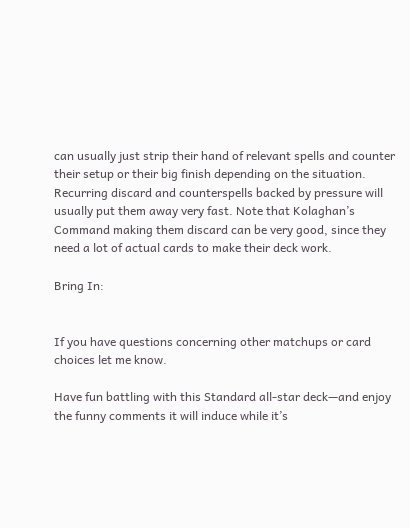can usually just strip their hand of relevant spells and counter their setup or their big finish depending on the situation. Recurring discard and counterspells backed by pressure will usually put them away very fast. Note that Kolaghan’s Command making them discard can be very good, since they need a lot of actual cards to make their deck work.

Bring In:


If you have questions concerning other matchups or card choices let me know.

Have fun battling with this Standard all-star deck—and enjoy the funny comments it will induce while it’s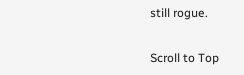still rogue.


Scroll to Top